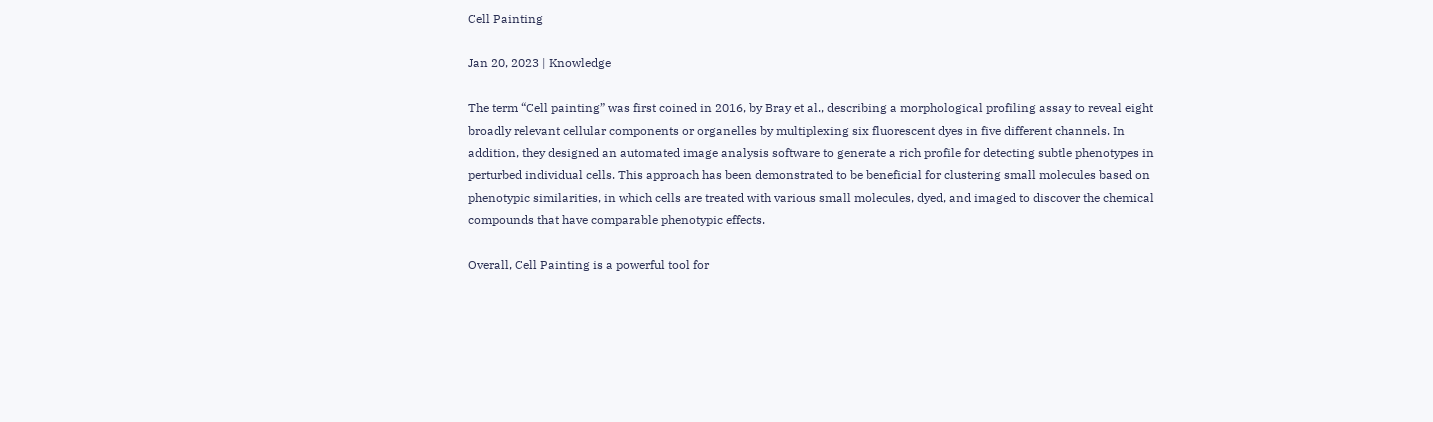Cell Painting

Jan 20, 2023 | Knowledge

The term “Cell painting” was first coined in 2016, by Bray et al., describing a morphological profiling assay to reveal eight broadly relevant cellular components or organelles by multiplexing six fluorescent dyes in five different channels. In addition, they designed an automated image analysis software to generate a rich profile for detecting subtle phenotypes in perturbed individual cells. This approach has been demonstrated to be beneficial for clustering small molecules based on phenotypic similarities, in which cells are treated with various small molecules, dyed, and imaged to discover the chemical compounds that have comparable phenotypic effects.

Overall, Cell Painting is a powerful tool for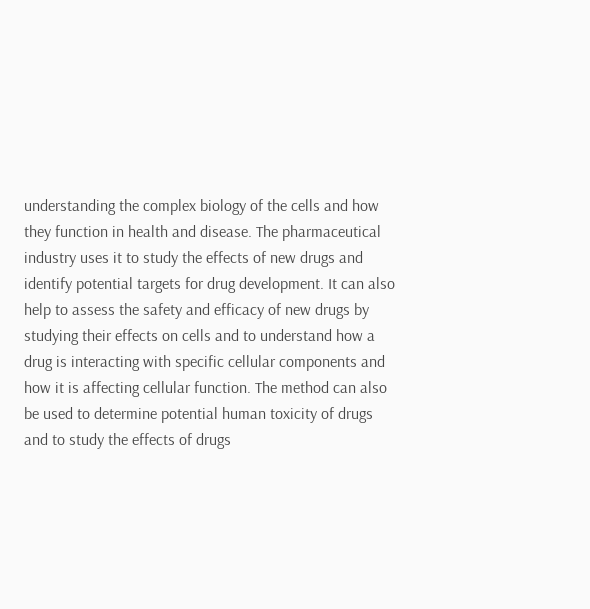understanding the complex biology of the cells and how they function in health and disease. The pharmaceutical industry uses it to study the effects of new drugs and identify potential targets for drug development. It can also help to assess the safety and efficacy of new drugs by studying their effects on cells and to understand how a drug is interacting with specific cellular components and how it is affecting cellular function. The method can also be used to determine potential human toxicity of drugs and to study the effects of drugs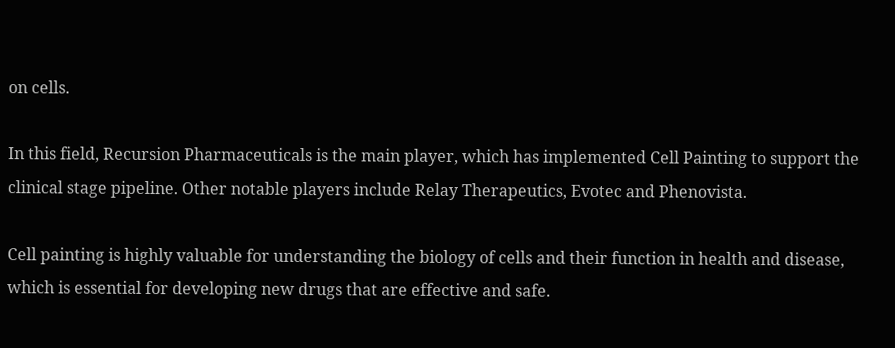on cells.

In this field, Recursion Pharmaceuticals is the main player, which has implemented Cell Painting to support the clinical stage pipeline. Other notable players include Relay Therapeutics, Evotec and Phenovista.

Cell painting is highly valuable for understanding the biology of cells and their function in health and disease, which is essential for developing new drugs that are effective and safe.